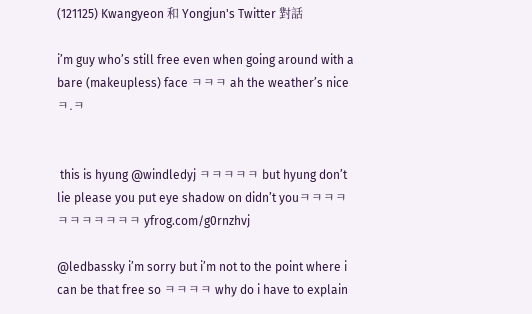(121125) Kwangyeon 和 Yongjun's Twitter 對話

i’m guy who’s still free even when going around with a bare (makeupless) face ㅋㅋㅋ ah the weather’s nice ㅋ.ㅋ


 this is hyung @windledyj ㅋㅋㅋㅋㅋ but hyung don’t lie please you put eye shadow on didn’t youㅋㅋㅋㅋㅋㅋㅋㅋㅋㅋㅋ yfrog.com/g0rnzhvj

@ledbassky i’m sorry but i’m not to the point where i can be that free so ㅋㅋㅋㅋ why do i have to explain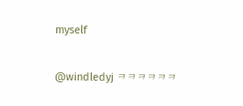myself

@windledyj ㅋㅋㅋㅋㅋㅋ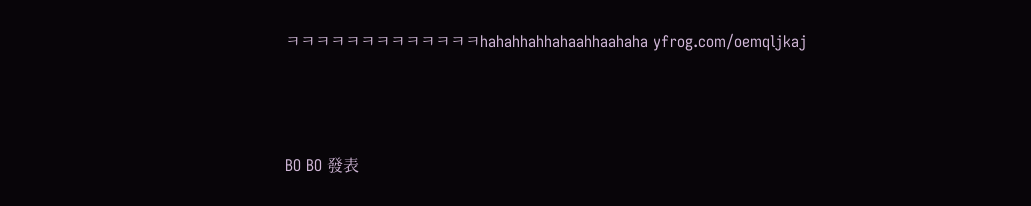ㅋㅋㅋㅋㅋㅋㅋㅋㅋㅋㅋㅋㅋhahahhahhahaahhaahaha yfrog.com/oemqljkaj



BO BO 發表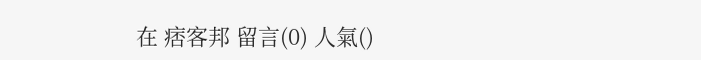在 痞客邦 留言(0) 人氣()